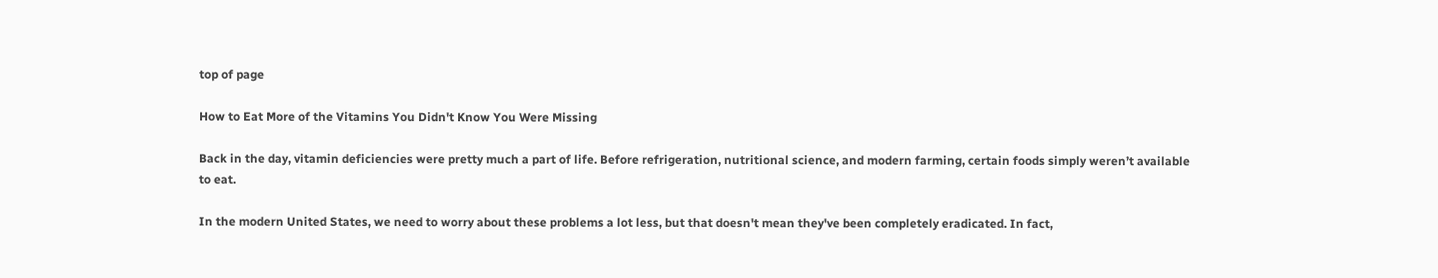top of page

How to Eat More of the Vitamins You Didn't Know You Were Missing

Back in the day, vitamin deficiencies were pretty much a part of life. Before refrigeration, nutritional science, and modern farming, certain foods simply weren’t available to eat.

In the modern United States, we need to worry about these problems a lot less, but that doesn't mean they've been completely eradicated. In fact,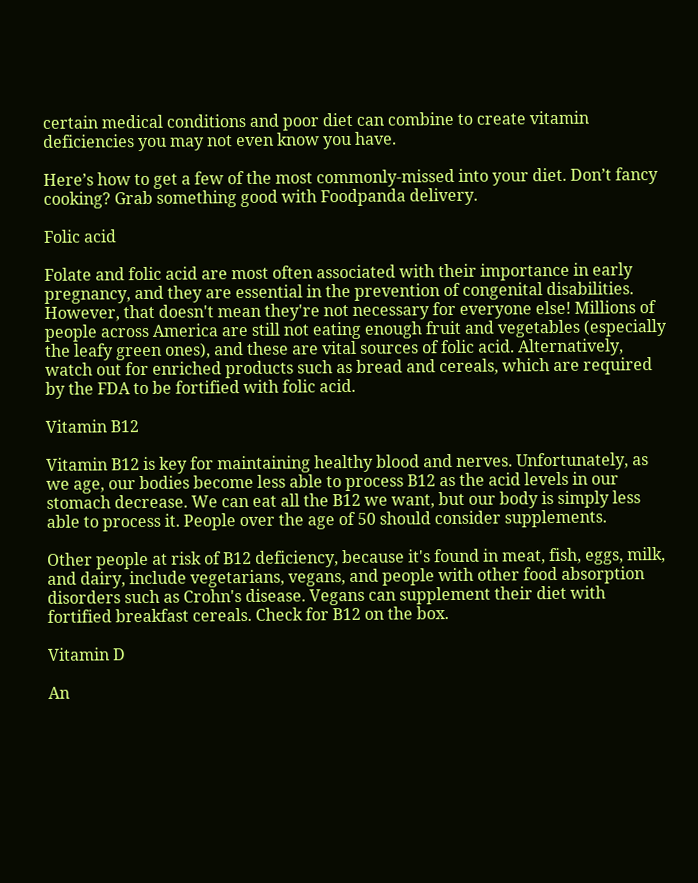certain medical conditions and poor diet can combine to create vitamin deficiencies you may not even know you have.

Here’s how to get a few of the most commonly-missed into your diet. Don’t fancy cooking? Grab something good with Foodpanda delivery.

Folic acid

Folate and folic acid are most often associated with their importance in early pregnancy, and they are essential in the prevention of congenital disabilities. However, that doesn't mean they're not necessary for everyone else! Millions of people across America are still not eating enough fruit and vegetables (especially the leafy green ones), and these are vital sources of folic acid. Alternatively, watch out for enriched products such as bread and cereals, which are required by the FDA to be fortified with folic acid.

Vitamin B12

Vitamin B12 is key for maintaining healthy blood and nerves. Unfortunately, as we age, our bodies become less able to process B12 as the acid levels in our stomach decrease. We can eat all the B12 we want, but our body is simply less able to process it. People over the age of 50 should consider supplements.

Other people at risk of B12 deficiency, because it's found in meat, fish, eggs, milk, and dairy, include vegetarians, vegans, and people with other food absorption disorders such as Crohn's disease. Vegans can supplement their diet with fortified breakfast cereals. Check for B12 on the box.

Vitamin D

An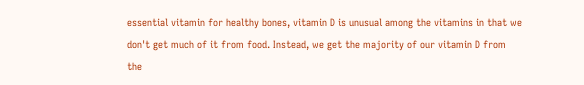essential vitamin for healthy bones, vitamin D is unusual among the vitamins in that we don't get much of it from food. Instead, we get the majority of our vitamin D from the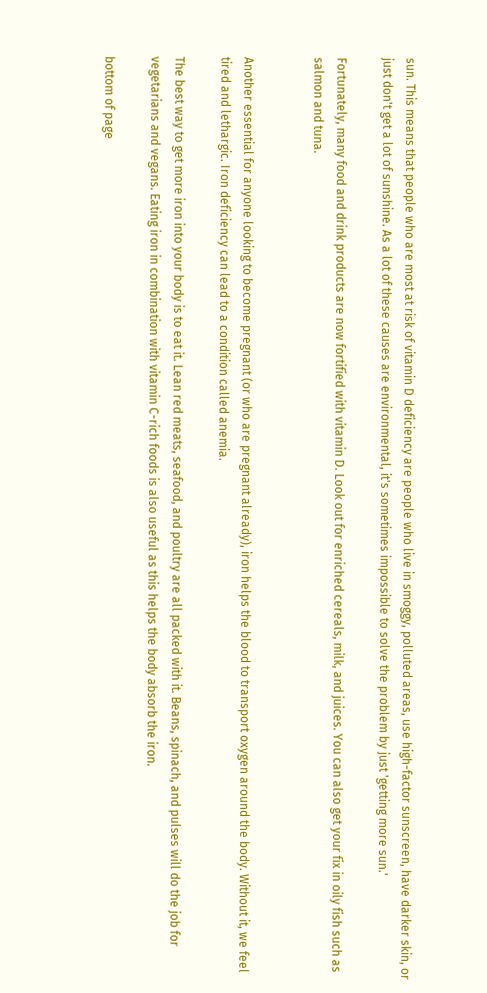sun. This means that people who are most at risk of vitamin D deficiency are people who live in smoggy, polluted areas, use high-factor sunscreen, have darker skin, or just don't get a lot of sunshine. As a lot of these causes are environmental, it's sometimes impossible to solve the problem by just 'getting more sun.'

Fortunately, many food and drink products are now fortified with vitamin D. Look out for enriched cereals, milk, and juices. You can also get your fix in oily fish such as salmon and tuna.


Another essential for anyone looking to become pregnant (or who are pregnant already), iron helps the blood to transport oxygen around the body. Without it, we feel tired and lethargic. Iron deficiency can lead to a condition called anemia.

The best way to get more iron into your body is to eat it. Lean red meats, seafood, and poultry are all packed with it. Beans, spinach, and pulses will do the job for vegetarians and vegans. Eating iron in combination with vitamin C-rich foods is also useful as this helps the body absorb the iron.

bottom of page